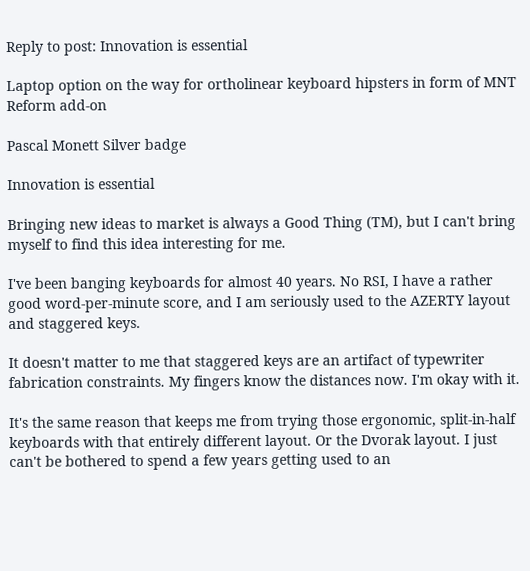Reply to post: Innovation is essential

Laptop option on the way for ortholinear keyboard hipsters in form of MNT Reform add-on

Pascal Monett Silver badge

Innovation is essential

Bringing new ideas to market is always a Good Thing (TM), but I can't bring myself to find this idea interesting for me.

I've been banging keyboards for almost 40 years. No RSI, I have a rather good word-per-minute score, and I am seriously used to the AZERTY layout and staggered keys.

It doesn't matter to me that staggered keys are an artifact of typewriter fabrication constraints. My fingers know the distances now. I'm okay with it.

It's the same reason that keeps me from trying those ergonomic, split-in-half keyboards with that entirely different layout. Or the Dvorak layout. I just can't be bothered to spend a few years getting used to an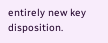entirely new key disposition.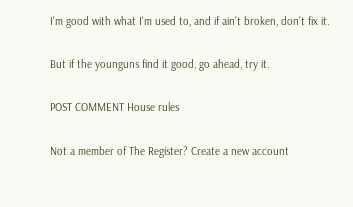I'm good with what I'm used to, and if ain't broken, don't fix it.

But if the younguns find it good, go ahead, try it.

POST COMMENT House rules

Not a member of The Register? Create a new account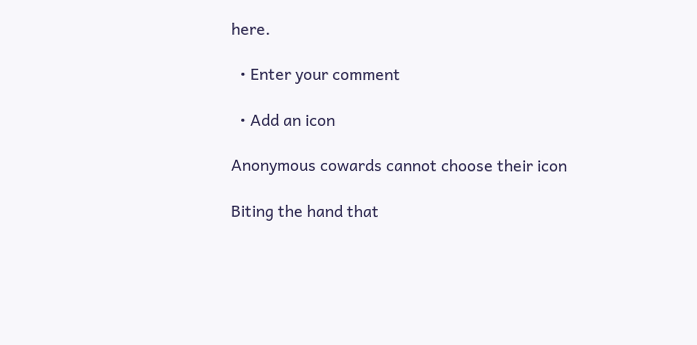here.

  • Enter your comment

  • Add an icon

Anonymous cowards cannot choose their icon

Biting the hand that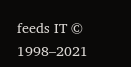feeds IT © 1998–2021